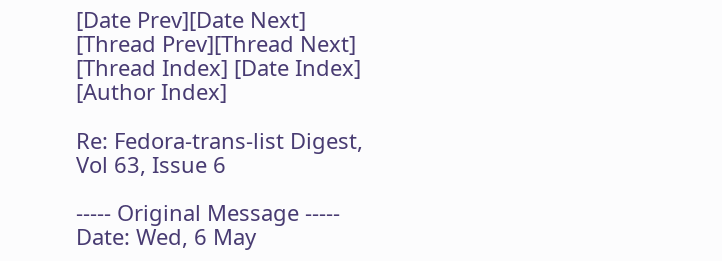[Date Prev][Date Next]   [Thread Prev][Thread Next]   [Thread Index] [Date Index] [Author Index]

Re: Fedora-trans-list Digest, Vol 63, Issue 6

----- Original Message ----- Date: Wed, 6 May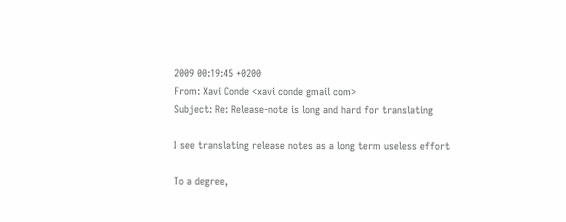2009 00:19:45 +0200
From: Xavi Conde <xavi conde gmail com>
Subject: Re: Release-note is long and hard for translating

I see translating release notes as a long term useless effort

To a degree,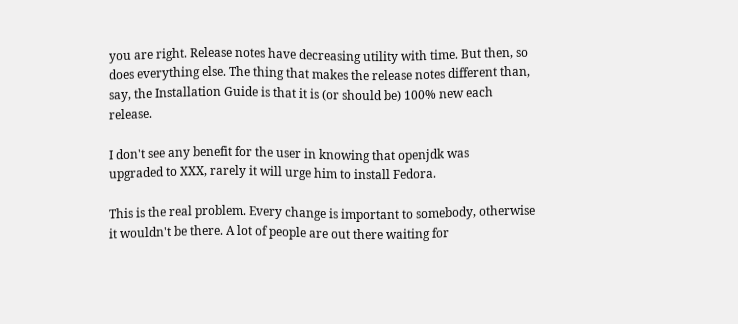you are right. Release notes have decreasing utility with time. But then, so does everything else. The thing that makes the release notes different than, say, the Installation Guide is that it is (or should be) 100% new each release.

I don't see any benefit for the user in knowing that openjdk was
upgraded to XXX, rarely it will urge him to install Fedora.

This is the real problem. Every change is important to somebody, otherwise it wouldn't be there. A lot of people are out there waiting for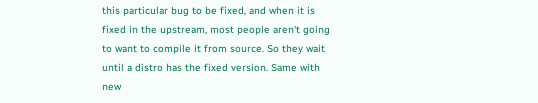this particular bug to be fixed, and when it is fixed in the upstream, most people aren't going to want to compile it from source. So they wait until a distro has the fixed version. Same with new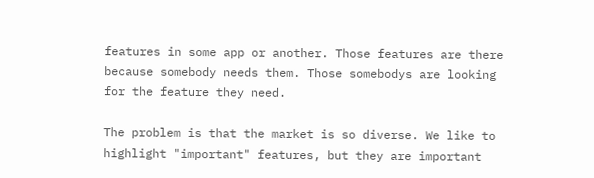features in some app or another. Those features are there because somebody needs them. Those somebodys are looking for the feature they need.

The problem is that the market is so diverse. We like to highlight "important" features, but they are important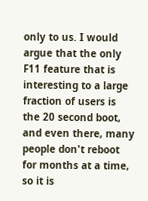only to us. I would argue that the only F11 feature that is interesting to a large fraction of users is the 20 second boot, and even there, many people don't reboot for months at a time, so it is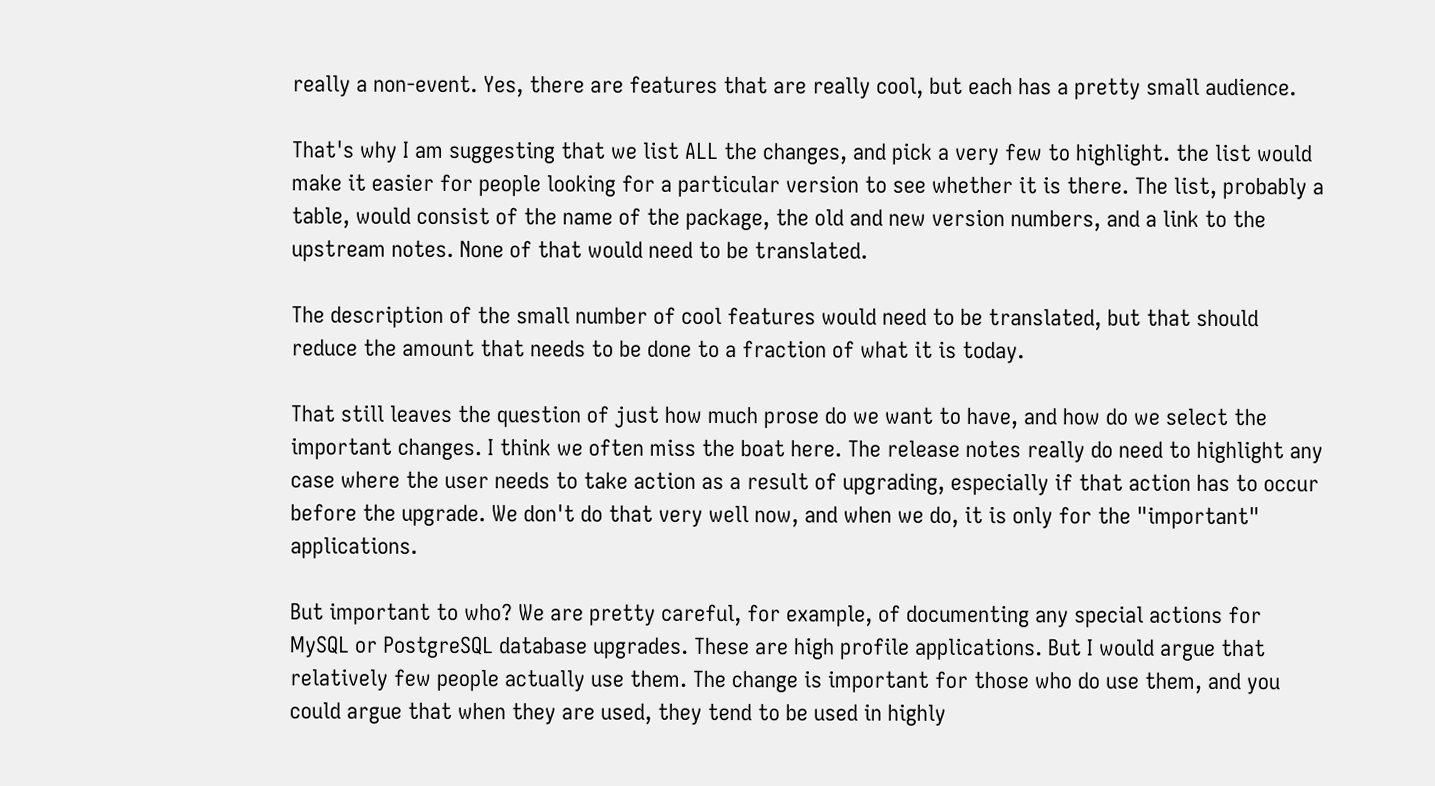really a non-event. Yes, there are features that are really cool, but each has a pretty small audience.

That's why I am suggesting that we list ALL the changes, and pick a very few to highlight. the list would make it easier for people looking for a particular version to see whether it is there. The list, probably a table, would consist of the name of the package, the old and new version numbers, and a link to the upstream notes. None of that would need to be translated.

The description of the small number of cool features would need to be translated, but that should reduce the amount that needs to be done to a fraction of what it is today.

That still leaves the question of just how much prose do we want to have, and how do we select the important changes. I think we often miss the boat here. The release notes really do need to highlight any case where the user needs to take action as a result of upgrading, especially if that action has to occur before the upgrade. We don't do that very well now, and when we do, it is only for the "important" applications.

But important to who? We are pretty careful, for example, of documenting any special actions for MySQL or PostgreSQL database upgrades. These are high profile applications. But I would argue that relatively few people actually use them. The change is important for those who do use them, and you could argue that when they are used, they tend to be used in highly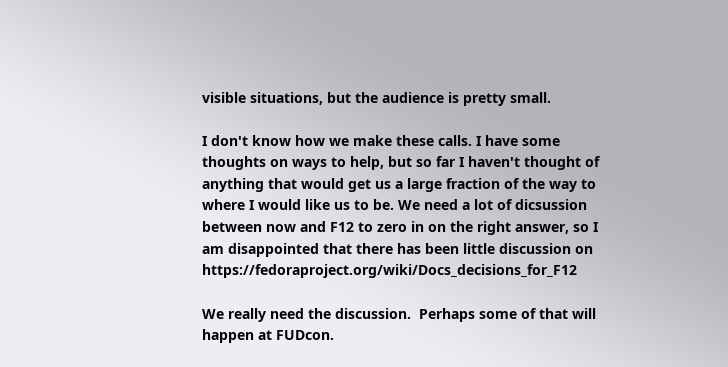visible situations, but the audience is pretty small.

I don't know how we make these calls. I have some thoughts on ways to help, but so far I haven't thought of anything that would get us a large fraction of the way to where I would like us to be. We need a lot of dicsussion between now and F12 to zero in on the right answer, so I am disappointed that there has been little discussion on https://fedoraproject.org/wiki/Docs_decisions_for_F12

We really need the discussion.  Perhaps some of that will happen at FUDcon.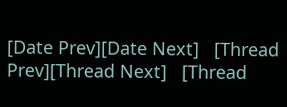[Date Prev][Date Next]   [Thread Prev][Thread Next]   [Thread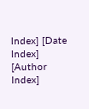Index] [Date Index] [Author Index]